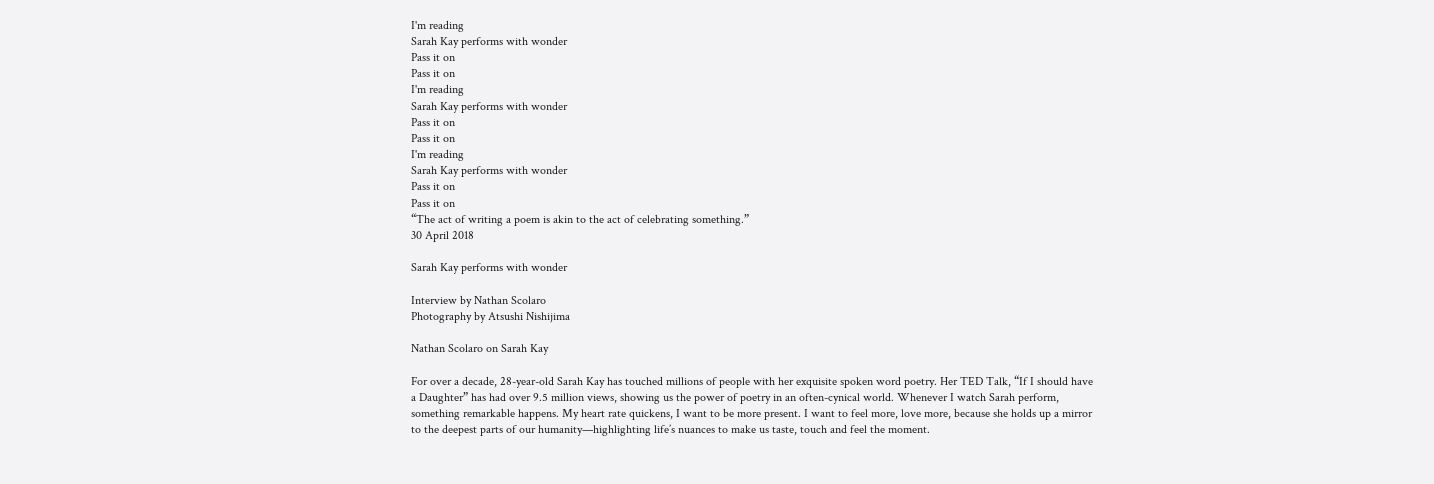I'm reading
Sarah Kay performs with wonder
Pass it on
Pass it on
I'm reading
Sarah Kay performs with wonder
Pass it on
Pass it on
I'm reading
Sarah Kay performs with wonder
Pass it on
Pass it on
“The act of writing a poem is akin to the act of celebrating something.”
30 April 2018

Sarah Kay performs with wonder

Interview by Nathan Scolaro
Photography by Atsushi Nishijima

Nathan Scolaro on Sarah Kay

For over a decade, 28-year-old Sarah Kay has touched millions of people with her exquisite spoken word poetry. Her TED Talk, “If I should have a Daughter” has had over 9.5 million views, showing us the power of poetry in an often-cynical world. Whenever I watch Sarah perform, something remarkable happens. My heart rate quickens, I want to be more present. I want to feel more, love more, because she holds up a mirror to the deepest parts of our humanity—highlighting life’s nuances to make us taste, touch and feel the moment.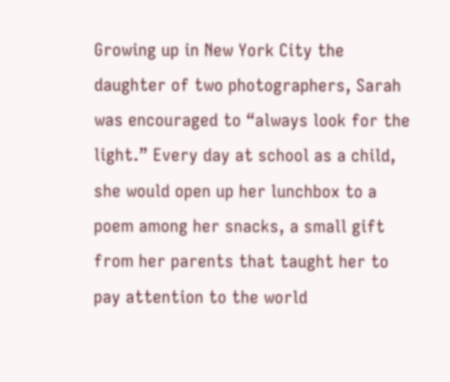Growing up in New York City the daughter of two photographers, Sarah was encouraged to “always look for the light.” Every day at school as a child, she would open up her lunchbox to a poem among her snacks, a small gift from her parents that taught her to pay attention to the world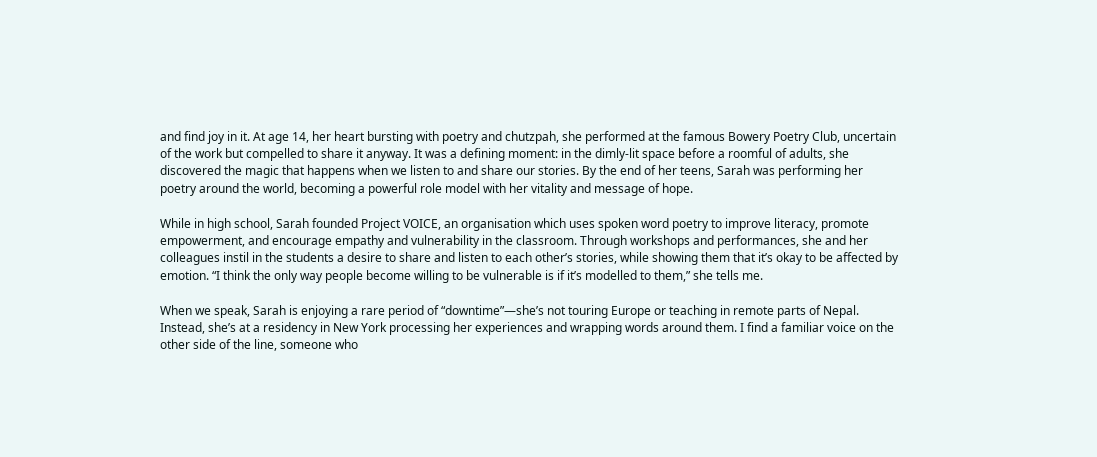and find joy in it. At age 14, her heart bursting with poetry and chutzpah, she performed at the famous Bowery Poetry Club, uncertain of the work but compelled to share it anyway. It was a defining moment: in the dimly-lit space before a roomful of adults, she discovered the magic that happens when we listen to and share our stories. By the end of her teens, Sarah was performing her poetry around the world, becoming a powerful role model with her vitality and message of hope.

While in high school, Sarah founded Project VOICE, an organisation which uses spoken word poetry to improve literacy, promote empowerment, and encourage empathy and vulnerability in the classroom. Through workshops and performances, she and her colleagues instil in the students a desire to share and listen to each other’s stories, while showing them that it’s okay to be affected by emotion. “I think the only way people become willing to be vulnerable is if it’s modelled to them,” she tells me.

When we speak, Sarah is enjoying a rare period of “downtime”—she’s not touring Europe or teaching in remote parts of Nepal. Instead, she’s at a residency in New York processing her experiences and wrapping words around them. I find a familiar voice on the other side of the line, someone who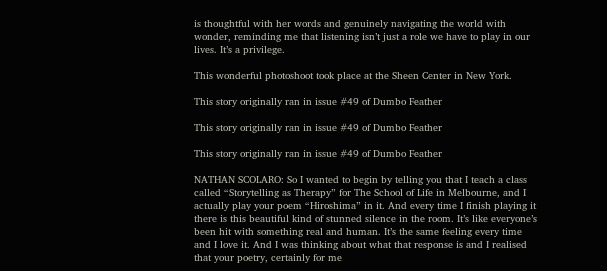is thoughtful with her words and genuinely navigating the world with wonder, reminding me that listening isn’t just a role we have to play in our lives. It’s a privilege.

This wonderful photoshoot took place at the Sheen Center in New York.

This story originally ran in issue #49 of Dumbo Feather

This story originally ran in issue #49 of Dumbo Feather

This story originally ran in issue #49 of Dumbo Feather

NATHAN SCOLARO: So I wanted to begin by telling you that I teach a class called “Storytelling as Therapy” for The School of Life in Melbourne, and I actually play your poem “Hiroshima” in it. And every time I finish playing it there is this beautiful kind of stunned silence in the room. It’s like everyone’s been hit with something real and human. It’s the same feeling every time and I love it. And I was thinking about what that response is and I realised that your poetry, certainly for me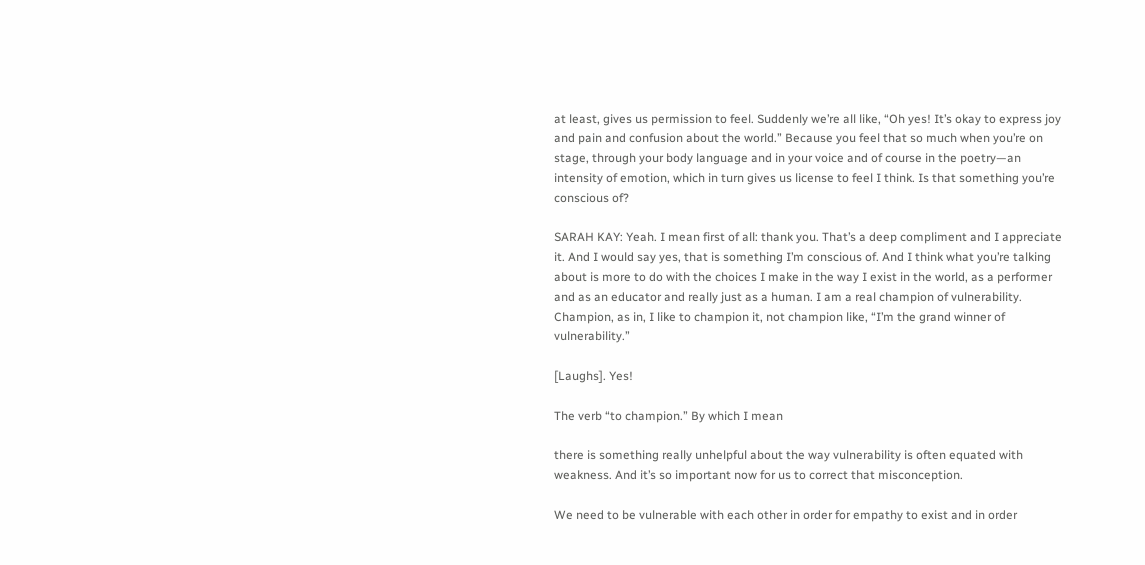at least, gives us permission to feel. Suddenly we’re all like, “Oh yes! It’s okay to express joy and pain and confusion about the world.” Because you feel that so much when you’re on stage, through your body language and in your voice and of course in the poetry—an intensity of emotion, which in turn gives us license to feel I think. Is that something you’re conscious of?

SARAH KAY: Yeah. I mean first of all: thank you. That’s a deep compliment and I appreciate it. And I would say yes, that is something I’m conscious of. And I think what you’re talking about is more to do with the choices I make in the way I exist in the world, as a performer and as an educator and really just as a human. I am a real champion of vulnerability. Champion, as in, I like to champion it, not champion like, “I’m the grand winner of vulnerability.”

[Laughs]. Yes!

The verb “to champion.” By which I mean

there is something really unhelpful about the way vulnerability is often equated with weakness. And it’s so important now for us to correct that misconception.

We need to be vulnerable with each other in order for empathy to exist and in order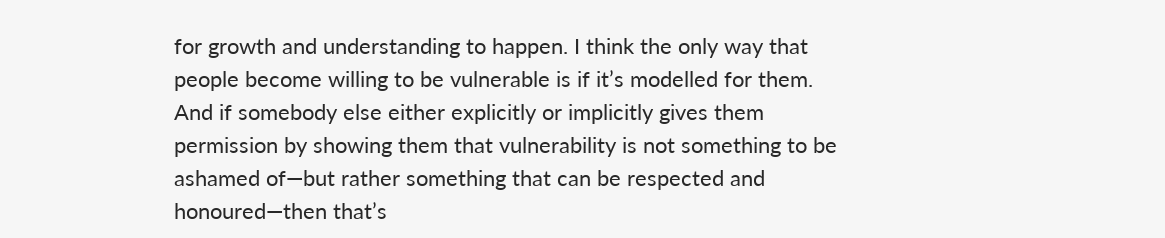for growth and understanding to happen. I think the only way that people become willing to be vulnerable is if it’s modelled for them. And if somebody else either explicitly or implicitly gives them permission by showing them that vulnerability is not something to be ashamed of—but rather something that can be respected and honoured—then that’s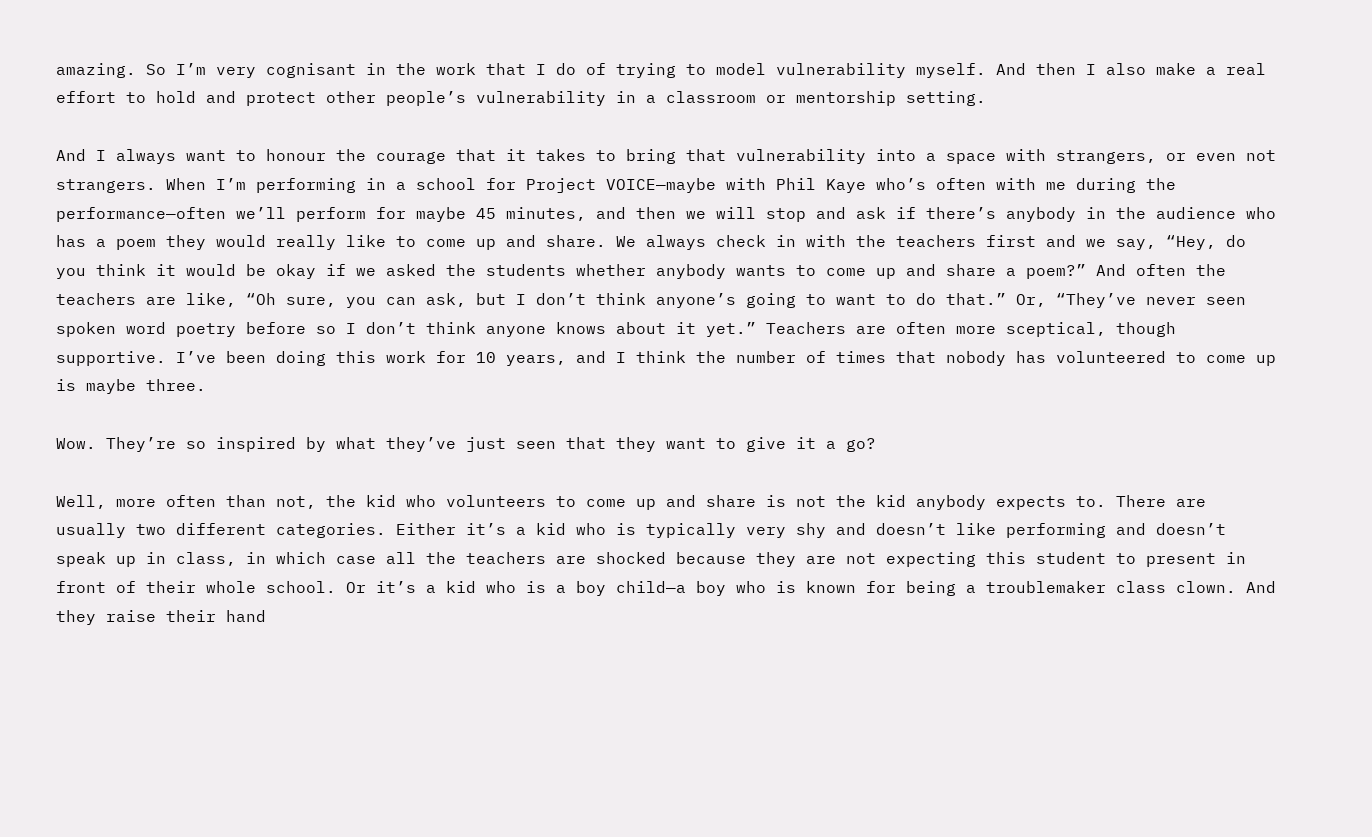amazing. So I’m very cognisant in the work that I do of trying to model vulnerability myself. And then I also make a real effort to hold and protect other people’s vulnerability in a classroom or mentorship setting.

And I always want to honour the courage that it takes to bring that vulnerability into a space with strangers, or even not strangers. When I’m performing in a school for Project VOICE—maybe with Phil Kaye who’s often with me during the performance—often we’ll perform for maybe 45 minutes, and then we will stop and ask if there’s anybody in the audience who has a poem they would really like to come up and share. We always check in with the teachers first and we say, “Hey, do you think it would be okay if we asked the students whether anybody wants to come up and share a poem?” And often the teachers are like, “Oh sure, you can ask, but I don’t think anyone’s going to want to do that.” Or, “They’ve never seen spoken word poetry before so I don’t think anyone knows about it yet.” Teachers are often more sceptical, though supportive. I’ve been doing this work for 10 years, and I think the number of times that nobody has volunteered to come up is maybe three.

Wow. They’re so inspired by what they’ve just seen that they want to give it a go?

Well, more often than not, the kid who volunteers to come up and share is not the kid anybody expects to. There are usually two different categories. Either it’s a kid who is typically very shy and doesn’t like performing and doesn’t speak up in class, in which case all the teachers are shocked because they are not expecting this student to present in front of their whole school. Or it’s a kid who is a boy child—a boy who is known for being a troublemaker class clown. And they raise their hand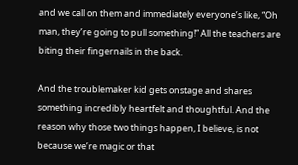and we call on them and immediately everyone’s like, “Oh man, they’re going to pull something!” All the teachers are biting their fingernails in the back.

And the troublemaker kid gets onstage and shares something incredibly heartfelt and thoughtful. And the reason why those two things happen, I believe, is not because we’re magic or that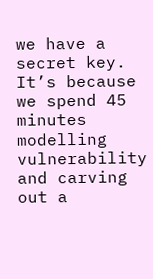we have a secret key. It’s because we spend 45 minutes modelling vulnerability and carving out a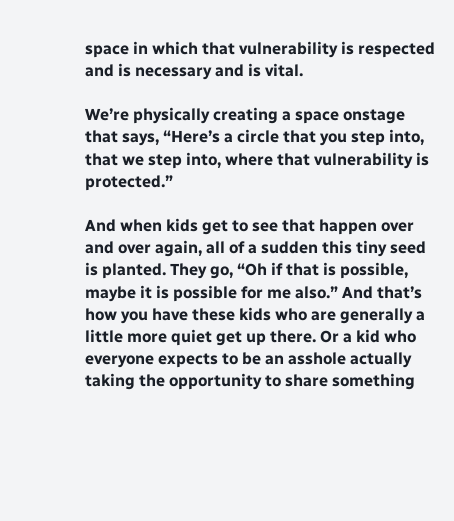space in which that vulnerability is respected and is necessary and is vital.

We’re physically creating a space onstage that says, “Here’s a circle that you step into, that we step into, where that vulnerability is protected.”

And when kids get to see that happen over and over again, all of a sudden this tiny seed is planted. They go, “Oh if that is possible, maybe it is possible for me also.” And that’s how you have these kids who are generally a little more quiet get up there. Or a kid who everyone expects to be an asshole actually taking the opportunity to share something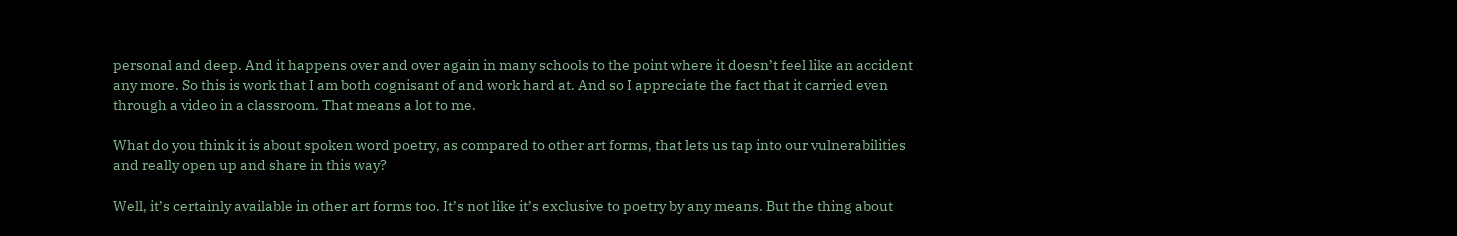personal and deep. And it happens over and over again in many schools to the point where it doesn’t feel like an accident any more. So this is work that I am both cognisant of and work hard at. And so I appreciate the fact that it carried even through a video in a classroom. That means a lot to me.

What do you think it is about spoken word poetry, as compared to other art forms, that lets us tap into our vulnerabilities and really open up and share in this way?

Well, it’s certainly available in other art forms too. It’s not like it’s exclusive to poetry by any means. But the thing about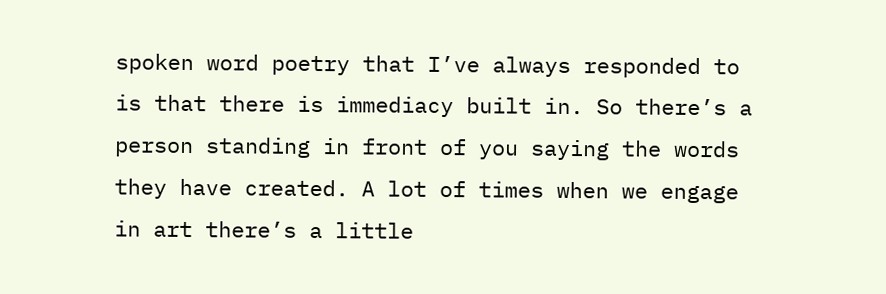spoken word poetry that I’ve always responded to is that there is immediacy built in. So there’s a person standing in front of you saying the words they have created. A lot of times when we engage in art there’s a little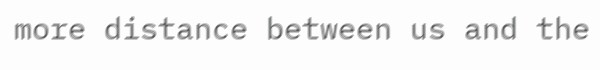more distance between us and the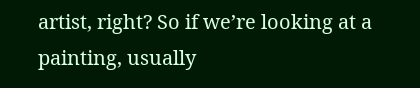artist, right? So if we’re looking at a painting, usually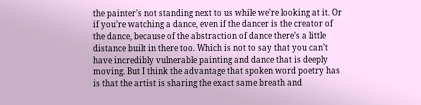the painter’s not standing next to us while we’re looking at it. Or if you’re watching a dance, even if the dancer is the creator of the dance, because of the abstraction of dance there’s a little distance built in there too. Which is not to say that you can’t have incredibly vulnerable painting and dance that is deeply moving. But I think the advantage that spoken word poetry has is that the artist is sharing the exact same breath and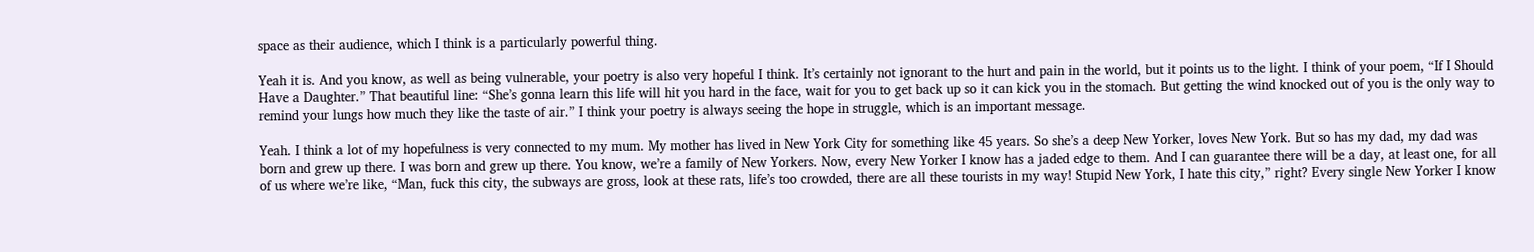space as their audience, which I think is a particularly powerful thing.

Yeah it is. And you know, as well as being vulnerable, your poetry is also very hopeful I think. It’s certainly not ignorant to the hurt and pain in the world, but it points us to the light. I think of your poem, “If I Should Have a Daughter.” That beautiful line: “She’s gonna learn this life will hit you hard in the face, wait for you to get back up so it can kick you in the stomach. But getting the wind knocked out of you is the only way to remind your lungs how much they like the taste of air.” I think your poetry is always seeing the hope in struggle, which is an important message.

Yeah. I think a lot of my hopefulness is very connected to my mum. My mother has lived in New York City for something like 45 years. So she’s a deep New Yorker, loves New York. But so has my dad, my dad was born and grew up there. I was born and grew up there. You know, we’re a family of New Yorkers. Now, every New Yorker I know has a jaded edge to them. And I can guarantee there will be a day, at least one, for all of us where we’re like, “Man, fuck this city, the subways are gross, look at these rats, life’s too crowded, there are all these tourists in my way! Stupid New York, I hate this city,” right? Every single New Yorker I know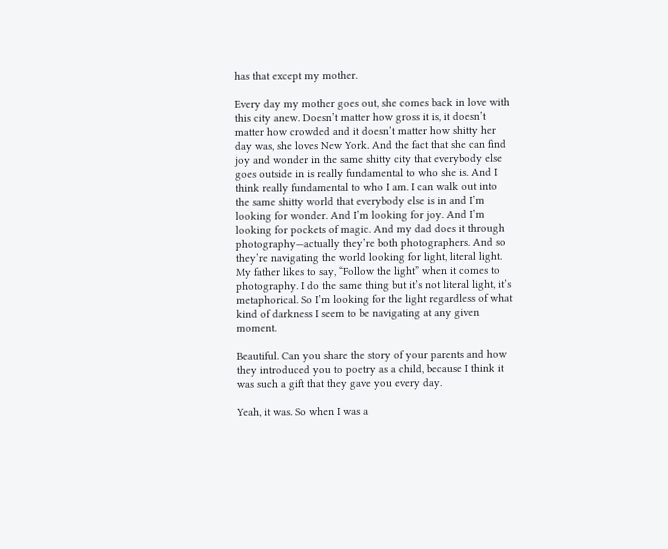has that except my mother.

Every day my mother goes out, she comes back in love with this city anew. Doesn’t matter how gross it is, it doesn’t matter how crowded and it doesn’t matter how shitty her day was, she loves New York. And the fact that she can find joy and wonder in the same shitty city that everybody else goes outside in is really fundamental to who she is. And I think really fundamental to who I am. I can walk out into the same shitty world that everybody else is in and I’m looking for wonder. And I’m looking for joy. And I’m looking for pockets of magic. And my dad does it through photography—actually they’re both photographers. And so they’re navigating the world looking for light, literal light. My father likes to say, “Follow the light” when it comes to photography. I do the same thing but it’s not literal light, it’s metaphorical. So I’m looking for the light regardless of what kind of darkness I seem to be navigating at any given moment.

Beautiful. Can you share the story of your parents and how they introduced you to poetry as a child, because I think it was such a gift that they gave you every day.

Yeah, it was. So when I was a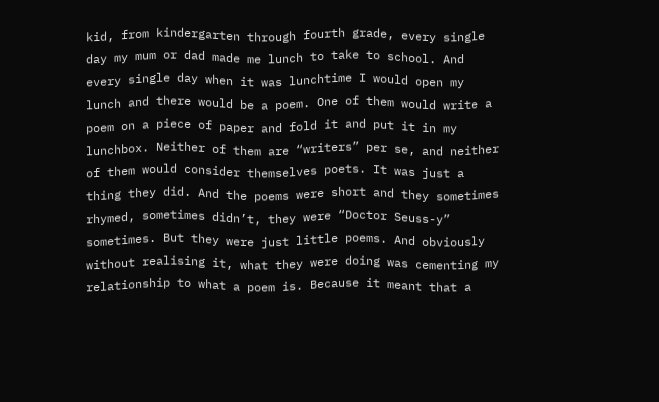kid, from kindergarten through fourth grade, every single day my mum or dad made me lunch to take to school. And every single day when it was lunchtime I would open my lunch and there would be a poem. One of them would write a poem on a piece of paper and fold it and put it in my lunchbox. Neither of them are “writers” per se, and neither of them would consider themselves poets. It was just a thing they did. And the poems were short and they sometimes rhymed, sometimes didn’t, they were “Doctor Seuss-y” sometimes. But they were just little poems. And obviously without realising it, what they were doing was cementing my relationship to what a poem is. Because it meant that a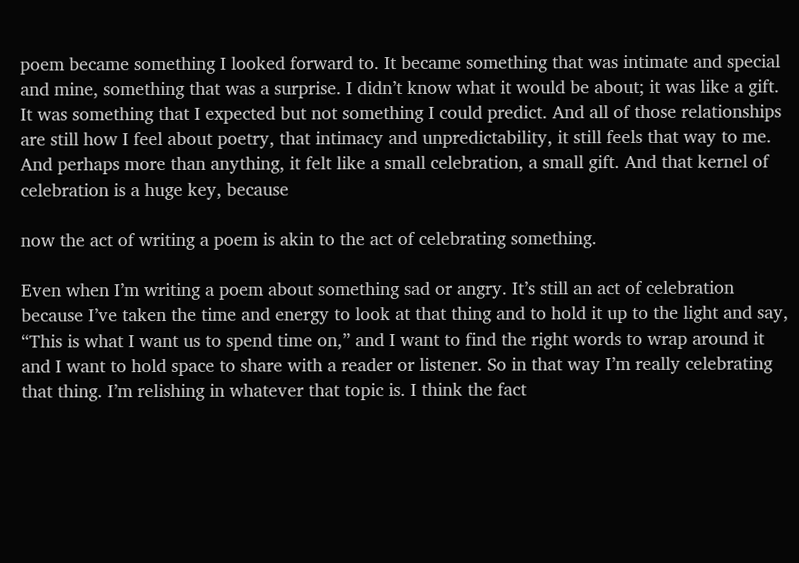poem became something I looked forward to. It became something that was intimate and special and mine, something that was a surprise. I didn’t know what it would be about; it was like a gift. It was something that I expected but not something I could predict. And all of those relationships are still how I feel about poetry, that intimacy and unpredictability, it still feels that way to me. And perhaps more than anything, it felt like a small celebration, a small gift. And that kernel of celebration is a huge key, because

now the act of writing a poem is akin to the act of celebrating something.

Even when I’m writing a poem about something sad or angry. It’s still an act of celebration because I’ve taken the time and energy to look at that thing and to hold it up to the light and say, “This is what I want us to spend time on,” and I want to find the right words to wrap around it and I want to hold space to share with a reader or listener. So in that way I’m really celebrating that thing. I’m relishing in whatever that topic is. I think the fact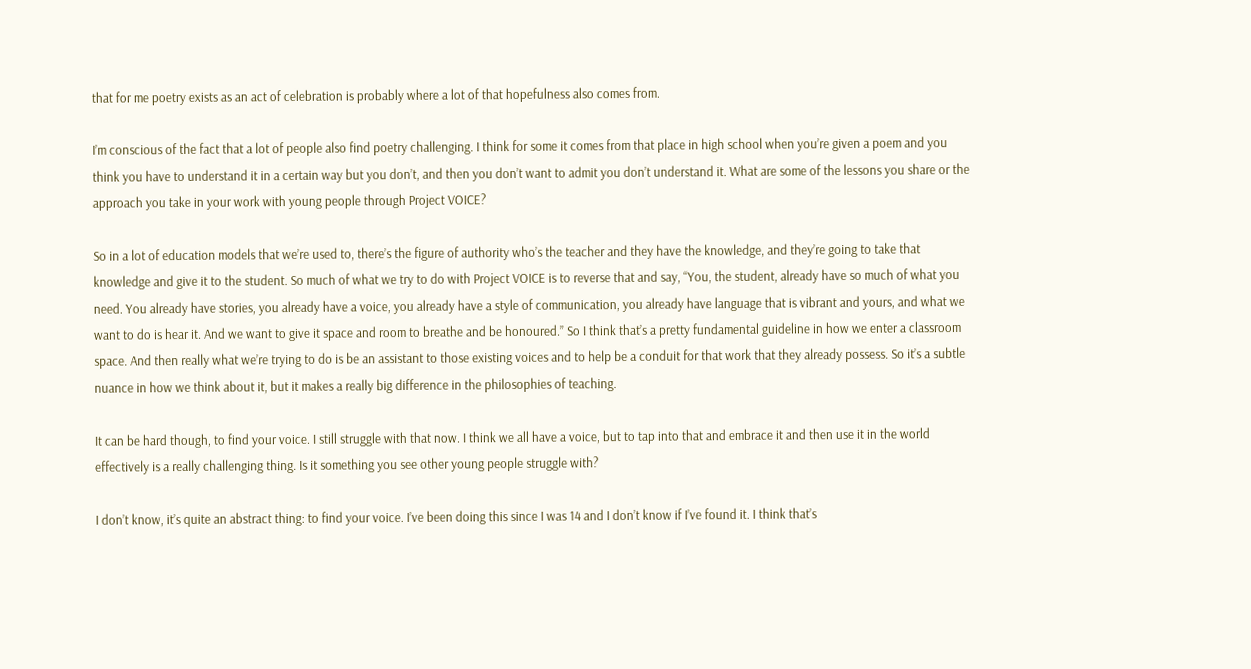that for me poetry exists as an act of celebration is probably where a lot of that hopefulness also comes from.

I’m conscious of the fact that a lot of people also find poetry challenging. I think for some it comes from that place in high school when you’re given a poem and you think you have to understand it in a certain way but you don’t, and then you don’t want to admit you don’t understand it. What are some of the lessons you share or the approach you take in your work with young people through Project VOICE?

So in a lot of education models that we’re used to, there’s the figure of authority who’s the teacher and they have the knowledge, and they’re going to take that knowledge and give it to the student. So much of what we try to do with Project VOICE is to reverse that and say, “You, the student, already have so much of what you need. You already have stories, you already have a voice, you already have a style of communication, you already have language that is vibrant and yours, and what we want to do is hear it. And we want to give it space and room to breathe and be honoured.” So I think that’s a pretty fundamental guideline in how we enter a classroom space. And then really what we’re trying to do is be an assistant to those existing voices and to help be a conduit for that work that they already possess. So it’s a subtle nuance in how we think about it, but it makes a really big difference in the philosophies of teaching.

It can be hard though, to find your voice. I still struggle with that now. I think we all have a voice, but to tap into that and embrace it and then use it in the world effectively is a really challenging thing. Is it something you see other young people struggle with?

I don’t know, it’s quite an abstract thing: to find your voice. I’ve been doing this since I was 14 and I don’t know if I’ve found it. I think that’s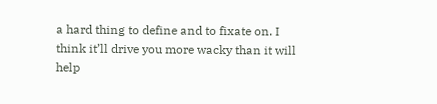a hard thing to define and to fixate on. I think it’ll drive you more wacky than it will help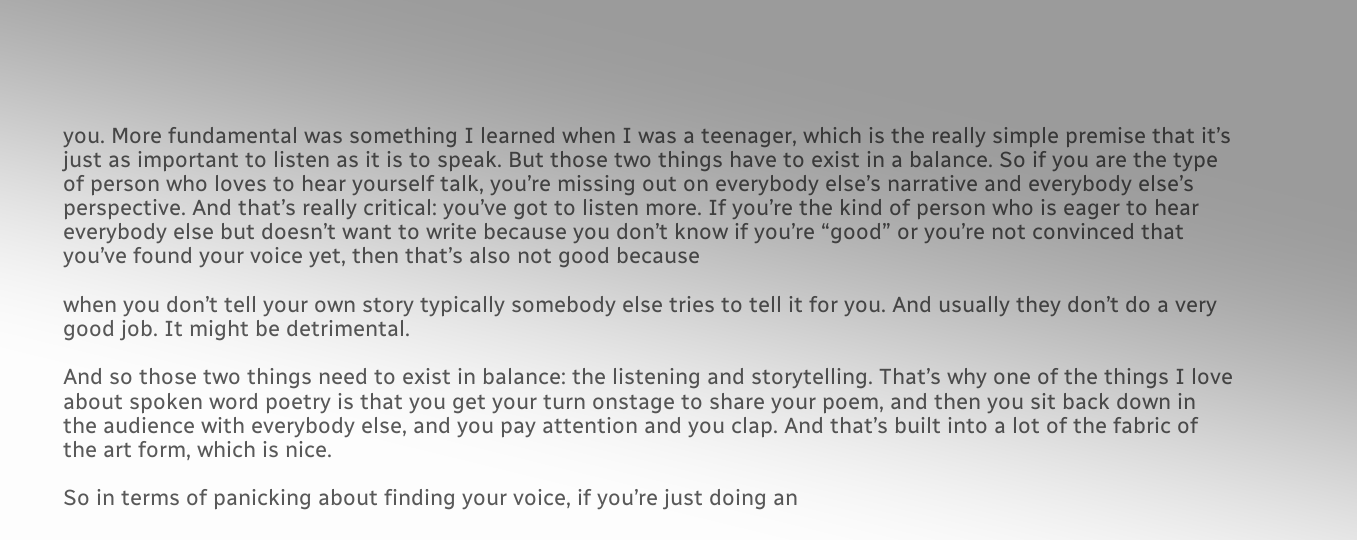you. More fundamental was something I learned when I was a teenager, which is the really simple premise that it’s just as important to listen as it is to speak. But those two things have to exist in a balance. So if you are the type of person who loves to hear yourself talk, you’re missing out on everybody else’s narrative and everybody else’s perspective. And that’s really critical: you’ve got to listen more. If you’re the kind of person who is eager to hear everybody else but doesn’t want to write because you don’t know if you’re “good” or you’re not convinced that you’ve found your voice yet, then that’s also not good because

when you don’t tell your own story typically somebody else tries to tell it for you. And usually they don’t do a very good job. It might be detrimental.

And so those two things need to exist in balance: the listening and storytelling. That’s why one of the things I love about spoken word poetry is that you get your turn onstage to share your poem, and then you sit back down in the audience with everybody else, and you pay attention and you clap. And that’s built into a lot of the fabric of the art form, which is nice.

So in terms of panicking about finding your voice, if you’re just doing an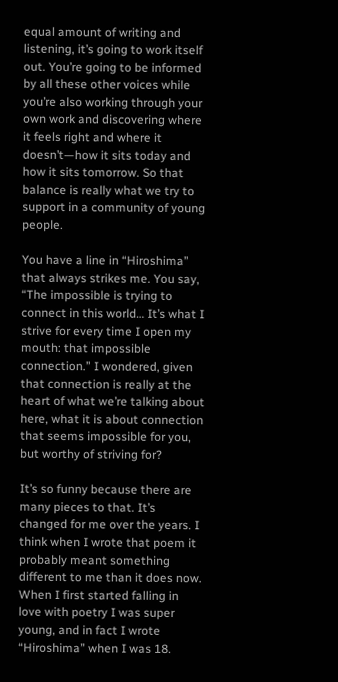equal amount of writing and listening, it’s going to work itself out. You’re going to be informed by all these other voices while you’re also working through your own work and discovering where it feels right and where it doesn’t—how it sits today and how it sits tomorrow. So that balance is really what we try to support in a community of young people.

You have a line in “Hiroshima” that always strikes me. You say, “The impossible is trying to connect in this world… It’s what I strive for every time I open my mouth: that impossible connection.” I wondered, given that connection is really at the heart of what we’re talking about here, what it is about connection that seems impossible for you, but worthy of striving for?

It’s so funny because there are many pieces to that. It’s changed for me over the years. I think when I wrote that poem it probably meant something different to me than it does now. When I first started falling in love with poetry I was super young, and in fact I wrote “Hiroshima” when I was 18.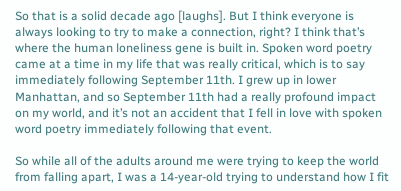So that is a solid decade ago [laughs]. But I think everyone is always looking to try to make a connection, right? I think that’s where the human loneliness gene is built in. Spoken word poetry came at a time in my life that was really critical, which is to say immediately following September 11th. I grew up in lower Manhattan, and so September 11th had a really profound impact on my world, and it’s not an accident that I fell in love with spoken word poetry immediately following that event.

So while all of the adults around me were trying to keep the world from falling apart, I was a 14-year-old trying to understand how I fit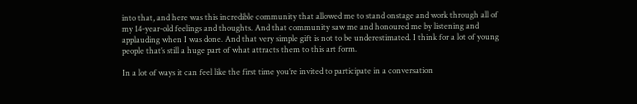into that, and here was this incredible community that allowed me to stand onstage and work through all of my 14-year-old feelings and thoughts. And that community saw me and honoured me by listening and applauding when I was done. And that very simple gift is not to be underestimated. I think for a lot of young people that’s still a huge part of what attracts them to this art form.

In a lot of ways it can feel like the first time you’re invited to participate in a conversation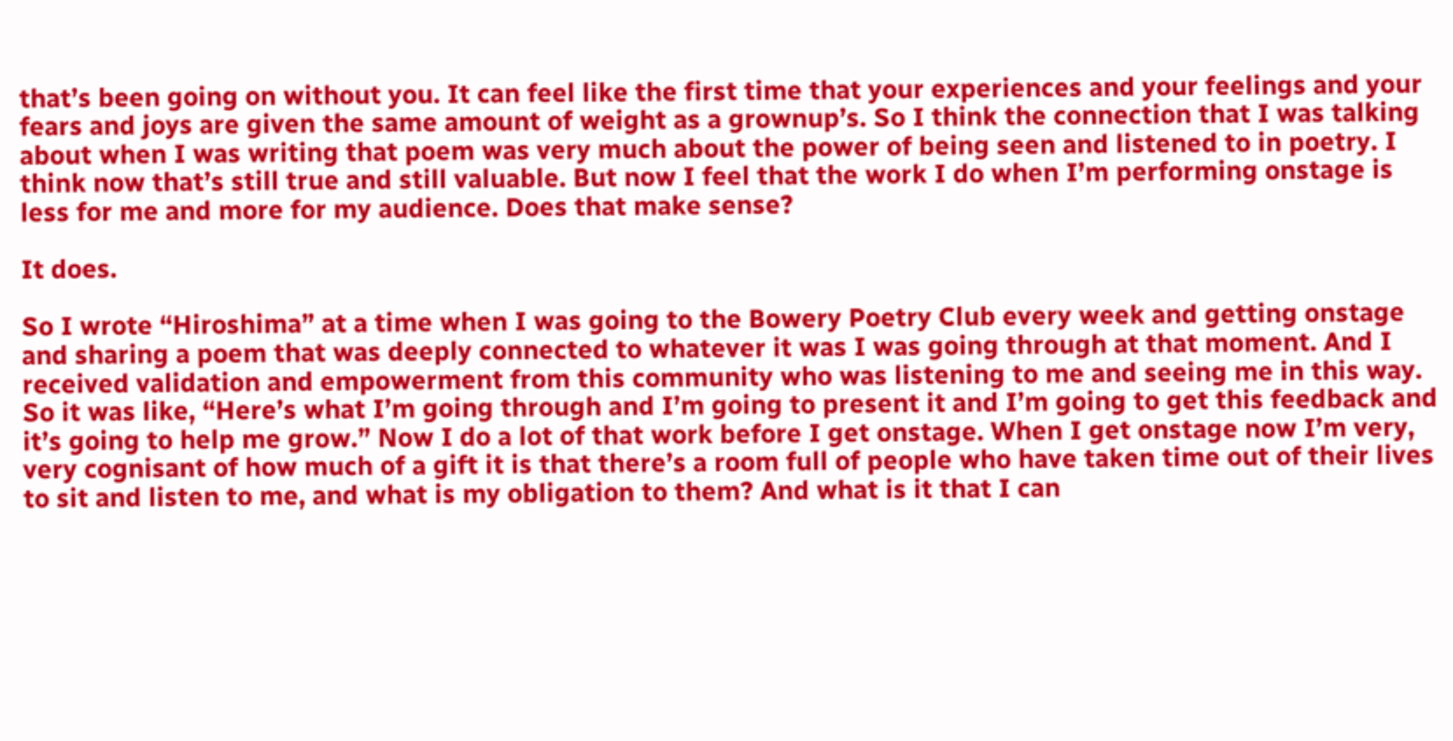that’s been going on without you. It can feel like the first time that your experiences and your feelings and your fears and joys are given the same amount of weight as a grownup’s. So I think the connection that I was talking about when I was writing that poem was very much about the power of being seen and listened to in poetry. I think now that’s still true and still valuable. But now I feel that the work I do when I’m performing onstage is less for me and more for my audience. Does that make sense?

It does.

So I wrote “Hiroshima” at a time when I was going to the Bowery Poetry Club every week and getting onstage and sharing a poem that was deeply connected to whatever it was I was going through at that moment. And I received validation and empowerment from this community who was listening to me and seeing me in this way. So it was like, “Here’s what I’m going through and I’m going to present it and I’m going to get this feedback and it’s going to help me grow.” Now I do a lot of that work before I get onstage. When I get onstage now I’m very, very cognisant of how much of a gift it is that there’s a room full of people who have taken time out of their lives to sit and listen to me, and what is my obligation to them? And what is it that I can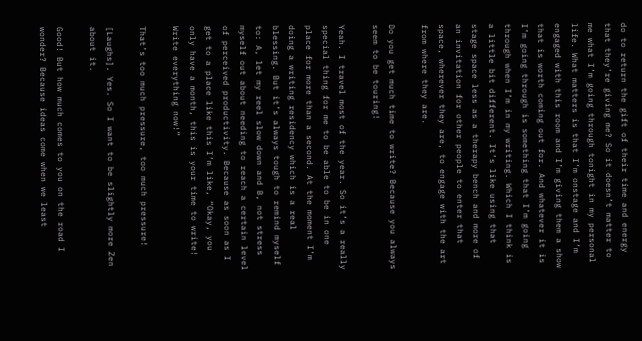do to return the gift of their time and energy that they’re giving me? So it doesn’t matter to me what I’m going through tonight in my personal life. What matters is that I’m onstage and I’m engaged with this room and I’m giving them a show that is worth coming out for. And whatever it is I’m going through is something that I’m going through when I’m in my writing. Which I think is a little bit different. It’s like using that stage space less as a therapy bench and more of an invitation for other people to enter that space, wherever they are, to engage with the art from where they are.

Do you get much time to write? Because you always seem to be touring!

Yeah. I travel most of the year. So it’s a really special thing for me to be able to be in one place for more than a second. At the moment I’m doing a writing residency which is a real blessing. But it’s always tough to remind myself to: A, let my reel slow down and B, not stress myself out about needing to reach a certain level of perceived productivity. Because as soon as I get to a place like this I’m like, “Okay, you only have a month, this is your time to write! Write everything now!”

That’s too much pressure, too much pressure!

[Laughs]. Yes. So I want to be slightly more Zen about it.

Good! But how much comes to you on the road I wonder? Because ideas come when we least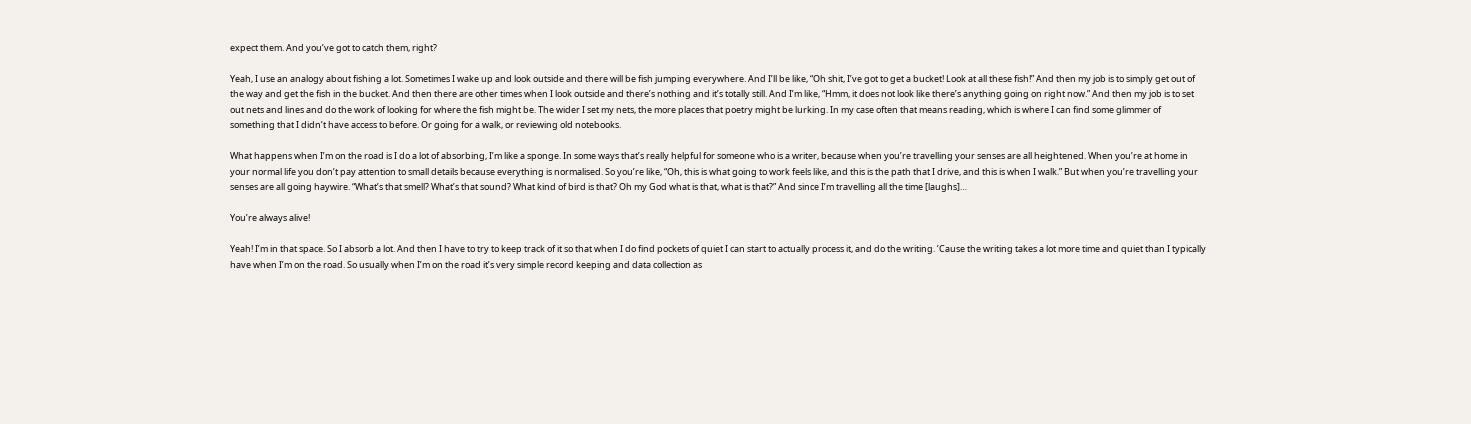expect them. And you’ve got to catch them, right?

Yeah, I use an analogy about fishing a lot. Sometimes I wake up and look outside and there will be fish jumping everywhere. And I’ll be like, “Oh shit, I’ve got to get a bucket! Look at all these fish!” And then my job is to simply get out of the way and get the fish in the bucket. And then there are other times when I look outside and there’s nothing and it’s totally still. And I’m like, “Hmm, it does not look like there’s anything going on right now.” And then my job is to set out nets and lines and do the work of looking for where the fish might be. The wider I set my nets, the more places that poetry might be lurking. In my case often that means reading, which is where I can find some glimmer of something that I didn’t have access to before. Or going for a walk, or reviewing old notebooks.

What happens when I’m on the road is I do a lot of absorbing, I’m like a sponge. In some ways that’s really helpful for someone who is a writer, because when you’re travelling your senses are all heightened. When you’re at home in your normal life you don’t pay attention to small details because everything is normalised. So you’re like, “Oh, this is what going to work feels like, and this is the path that I drive, and this is when I walk.” But when you’re travelling your senses are all going haywire. “What’s that smell? What’s that sound? What kind of bird is that? Oh my God what is that, what is that?” And since I’m travelling all the time [laughs]…

You’re always alive!

Yeah! I’m in that space. So I absorb a lot. And then I have to try to keep track of it so that when I do find pockets of quiet I can start to actually process it, and do the writing. ’Cause the writing takes a lot more time and quiet than I typically have when I’m on the road. So usually when I’m on the road it’s very simple record keeping and data collection as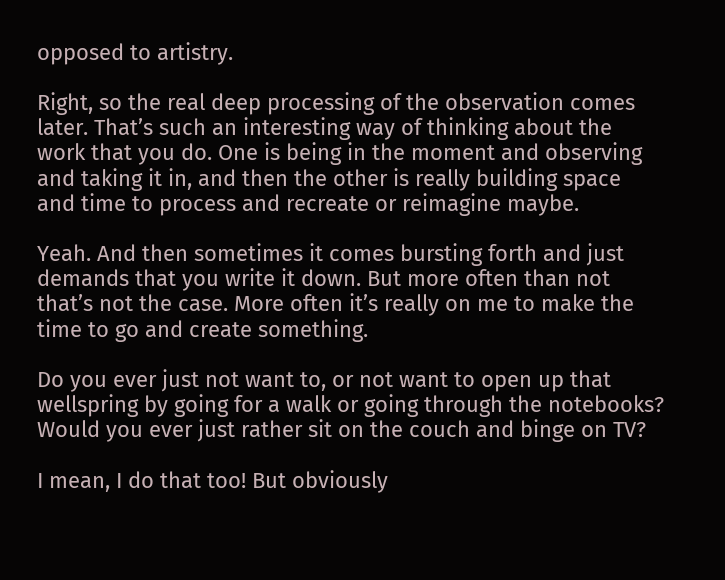opposed to artistry.

Right, so the real deep processing of the observation comes later. That’s such an interesting way of thinking about the work that you do. One is being in the moment and observing and taking it in, and then the other is really building space and time to process and recreate or reimagine maybe.

Yeah. And then sometimes it comes bursting forth and just demands that you write it down. But more often than not that’s not the case. More often it’s really on me to make the time to go and create something.

Do you ever just not want to, or not want to open up that wellspring by going for a walk or going through the notebooks? Would you ever just rather sit on the couch and binge on TV?

I mean, I do that too! But obviously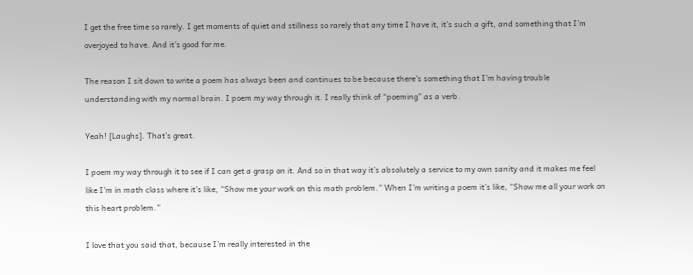I get the free time so rarely. I get moments of quiet and stillness so rarely that any time I have it, it’s such a gift, and something that I’m overjoyed to have. And it’s good for me.

The reason I sit down to write a poem has always been and continues to be because there’s something that I’m having trouble understanding with my normal brain. I poem my way through it. I really think of “poeming” as a verb.

Yeah! [Laughs]. That’s great.

I poem my way through it to see if I can get a grasp on it. And so in that way it’s absolutely a service to my own sanity and it makes me feel like I’m in math class where it’s like, “Show me your work on this math problem.” When I’m writing a poem it’s like, “Show me all your work on this heart problem.”

I love that you said that, because I’m really interested in the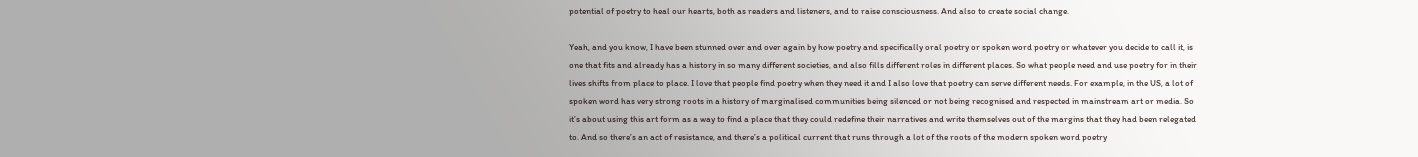potential of poetry to heal our hearts, both as readers and listeners, and to raise consciousness. And also to create social change.

Yeah, and you know, I have been stunned over and over again by how poetry and specifically oral poetry or spoken word poetry or whatever you decide to call it, is one that fits and already has a history in so many different societies, and also fills different roles in different places. So what people need and use poetry for in their lives shifts from place to place. I love that people find poetry when they need it and I also love that poetry can serve different needs. For example, in the US, a lot of spoken word has very strong roots in a history of marginalised communities being silenced or not being recognised and respected in mainstream art or media. So it’s about using this art form as a way to find a place that they could redefine their narratives and write themselves out of the margins that they had been relegated to. And so there’s an act of resistance, and there’s a political current that runs through a lot of the roots of the modern spoken word poetry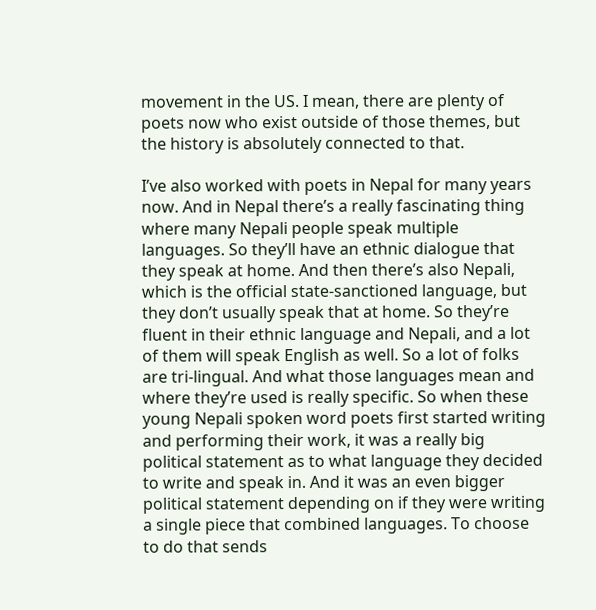movement in the US. I mean, there are plenty of poets now who exist outside of those themes, but the history is absolutely connected to that.

I’ve also worked with poets in Nepal for many years now. And in Nepal there’s a really fascinating thing where many Nepali people speak multiple languages. So they’ll have an ethnic dialogue that they speak at home. And then there’s also Nepali, which is the official state-sanctioned language, but they don’t usually speak that at home. So they’re fluent in their ethnic language and Nepali, and a lot of them will speak English as well. So a lot of folks are tri-lingual. And what those languages mean and where they’re used is really specific. So when these young Nepali spoken word poets first started writing and performing their work, it was a really big political statement as to what language they decided to write and speak in. And it was an even bigger political statement depending on if they were writing a single piece that combined languages. To choose to do that sends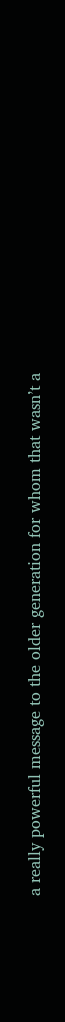a really powerful message to the older generation for whom that wasn’t a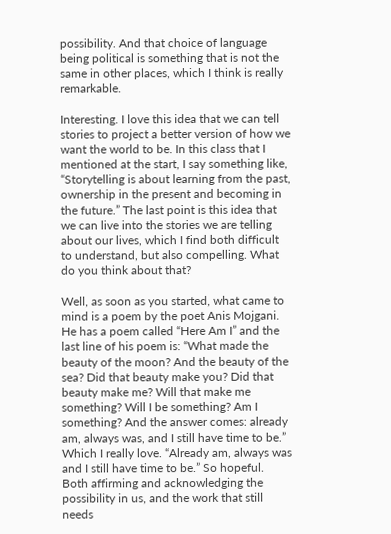possibility. And that choice of language being political is something that is not the same in other places, which I think is really remarkable.

Interesting. I love this idea that we can tell stories to project a better version of how we want the world to be. In this class that I mentioned at the start, I say something like, “Storytelling is about learning from the past, ownership in the present and becoming in the future.” The last point is this idea that we can live into the stories we are telling about our lives, which I find both difficult to understand, but also compelling. What do you think about that?

Well, as soon as you started, what came to mind is a poem by the poet Anis Mojgani. He has a poem called “Here Am I” and the last line of his poem is: “What made the beauty of the moon? And the beauty of the sea? Did that beauty make you? Did that beauty make me? Will that make me something? Will I be something? Am I something? And the answer comes: already am, always was, and I still have time to be.” Which I really love. “Already am, always was and I still have time to be.” So hopeful. Both affirming and acknowledging the possibility in us, and the work that still needs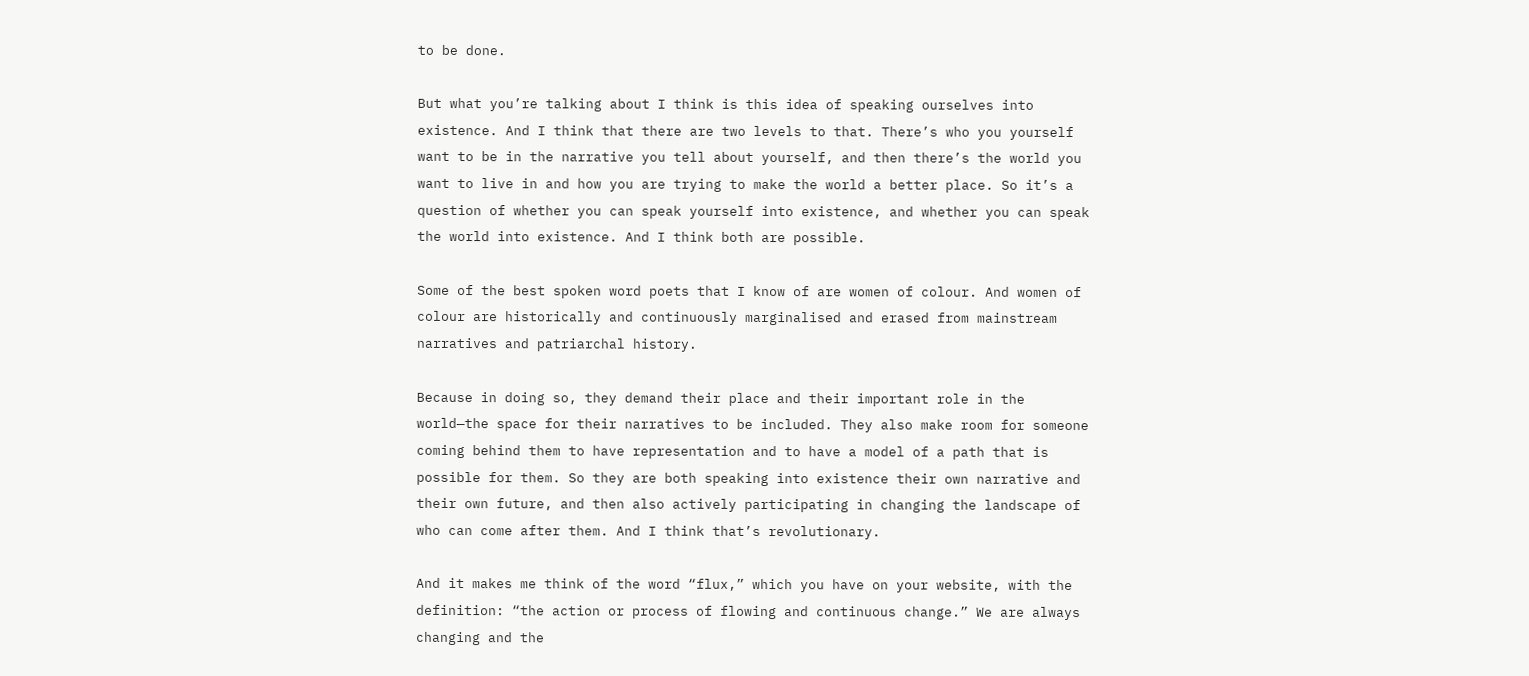to be done.

But what you’re talking about I think is this idea of speaking ourselves into existence. And I think that there are two levels to that. There’s who you yourself want to be in the narrative you tell about yourself, and then there’s the world you want to live in and how you are trying to make the world a better place. So it’s a question of whether you can speak yourself into existence, and whether you can speak the world into existence. And I think both are possible.

Some of the best spoken word poets that I know of are women of colour. And women of colour are historically and continuously marginalised and erased from mainstream narratives and patriarchal history.

Because in doing so, they demand their place and their important role in the world—the space for their narratives to be included. They also make room for someone coming behind them to have representation and to have a model of a path that is possible for them. So they are both speaking into existence their own narrative and their own future, and then also actively participating in changing the landscape of who can come after them. And I think that’s revolutionary.

And it makes me think of the word “flux,” which you have on your website, with the definition: “the action or process of flowing and continuous change.” We are always changing and the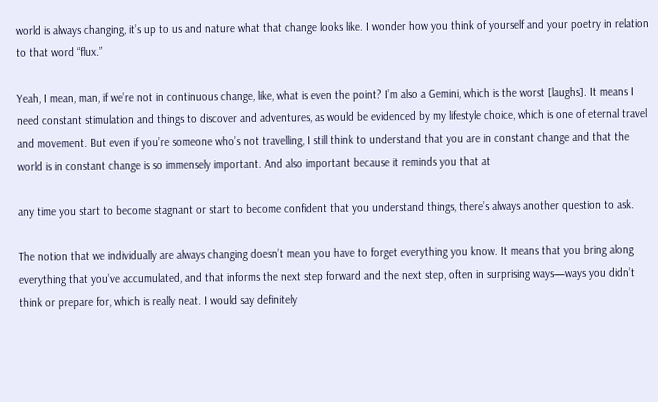world is always changing, it’s up to us and nature what that change looks like. I wonder how you think of yourself and your poetry in relation to that word “flux.”

Yeah, I mean, man, if we’re not in continuous change, like, what is even the point? I’m also a Gemini, which is the worst [laughs]. It means I need constant stimulation and things to discover and adventures, as would be evidenced by my lifestyle choice, which is one of eternal travel and movement. But even if you’re someone who’s not travelling, I still think to understand that you are in constant change and that the world is in constant change is so immensely important. And also important because it reminds you that at

any time you start to become stagnant or start to become confident that you understand things, there’s always another question to ask.

The notion that we individually are always changing doesn’t mean you have to forget everything you know. It means that you bring along everything that you’ve accumulated, and that informs the next step forward and the next step, often in surprising ways—ways you didn’t think or prepare for, which is really neat. I would say definitely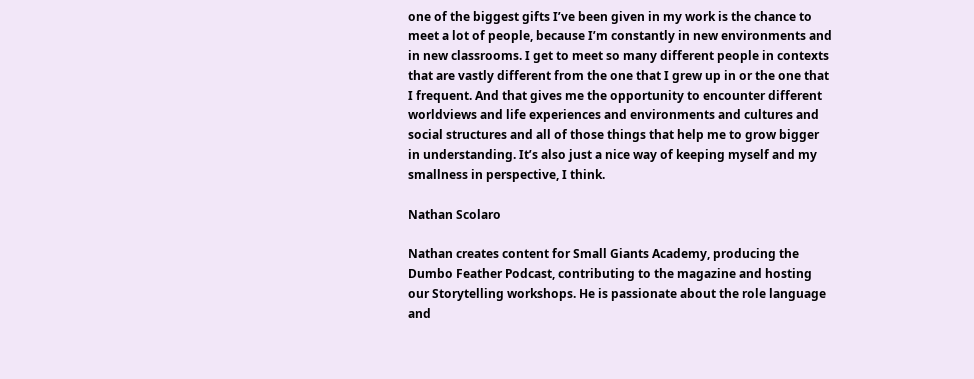one of the biggest gifts I’ve been given in my work is the chance to meet a lot of people, because I’m constantly in new environments and in new classrooms. I get to meet so many different people in contexts that are vastly different from the one that I grew up in or the one that I frequent. And that gives me the opportunity to encounter different worldviews and life experiences and environments and cultures and social structures and all of those things that help me to grow bigger in understanding. It’s also just a nice way of keeping myself and my smallness in perspective, I think.

Nathan Scolaro

Nathan creates content for Small Giants Academy, producing the Dumbo Feather Podcast, contributing to the magazine and hosting our Storytelling workshops. He is passionate about the role language and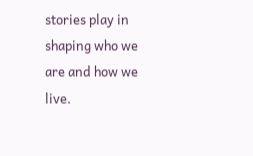stories play in shaping who we are and how we live.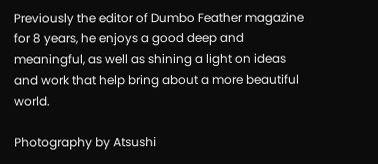Previously the editor of Dumbo Feather magazine for 8 years, he enjoys a good deep and meaningful, as well as shining a light on ideas and work that help bring about a more beautiful world.

Photography by Atsushi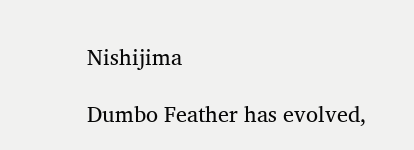Nishijima

Dumbo Feather has evolved,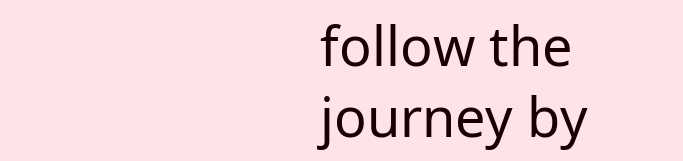follow the journey by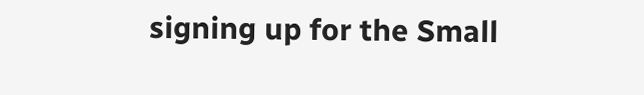signing up for the Small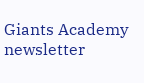Giants Academy newsletter